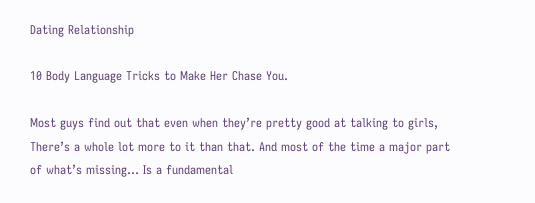Dating Relationship

10 Body Language Tricks to Make Her Chase You.

Most guys find out that even when they’re pretty good at talking to girls, There’s a whole lot more to it than that. And most of the time a major part of what’s missing… Is a fundamental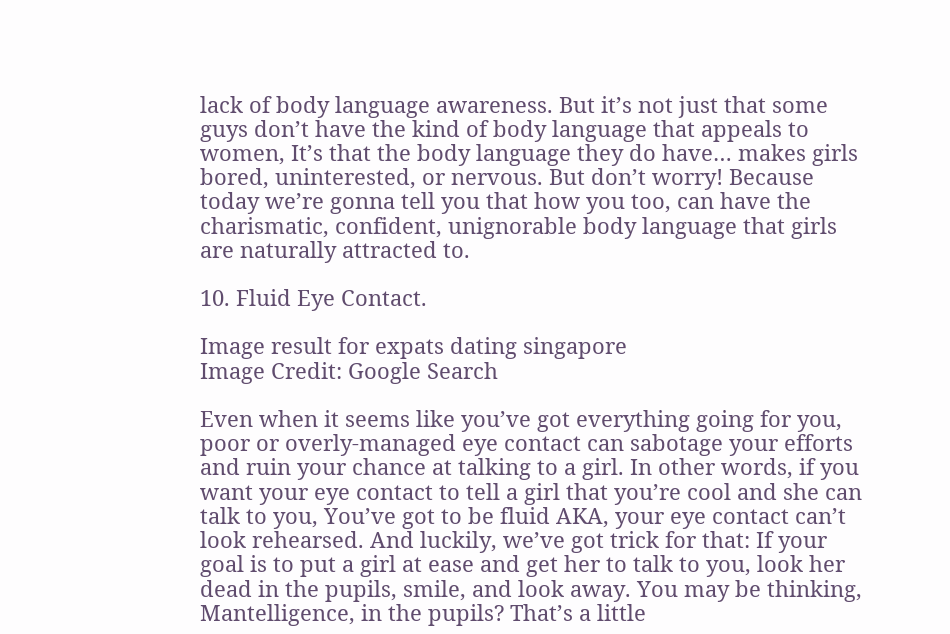lack of body language awareness. But it’s not just that some guys don’t have the kind of body language that appeals to women, It’s that the body language they do have… makes girls bored, uninterested, or nervous. But don’t worry! Because today we’re gonna tell you that how you too, can have the charismatic, confident, unignorable body language that girls are naturally attracted to.

10. Fluid Eye Contact.

Image result for expats dating singapore
Image Credit: Google Search

Even when it seems like you’ve got everything going for you, poor or overly-managed eye contact can sabotage your efforts and ruin your chance at talking to a girl. In other words, if you want your eye contact to tell a girl that you’re cool and she can talk to you, You’ve got to be fluid AKA, your eye contact can’t look rehearsed. And luckily, we’ve got trick for that: If your goal is to put a girl at ease and get her to talk to you, look her dead in the pupils, smile, and look away. You may be thinking, Mantelligence, in the pupils? That’s a little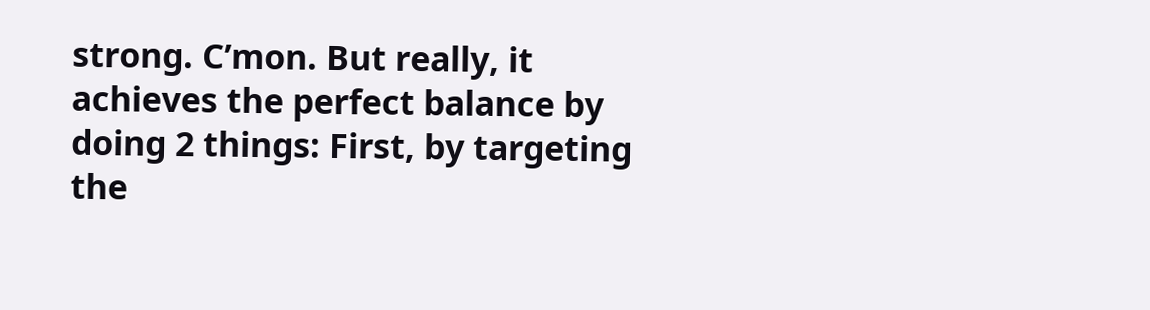strong. C’mon. But really, it achieves the perfect balance by doing 2 things: First, by targeting the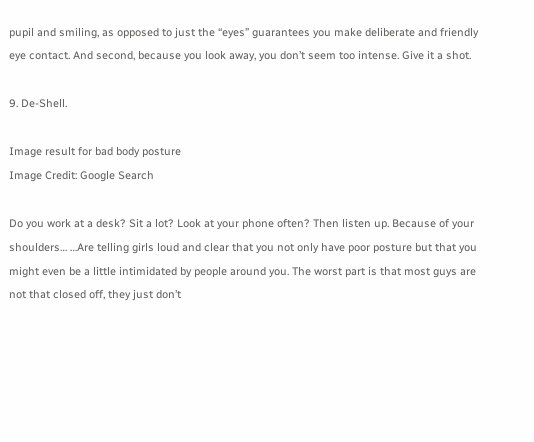pupil and smiling, as opposed to just the “eyes” guarantees you make deliberate and friendly eye contact. And second, because you look away, you don’t seem too intense. Give it a shot.

9. De-Shell.

Image result for bad body posture
Image Credit: Google Search

Do you work at a desk? Sit a lot? Look at your phone often? Then listen up. Because of your shoulders… …Are telling girls loud and clear that you not only have poor posture but that you might even be a little intimidated by people around you. The worst part is that most guys are not that closed off, they just don’t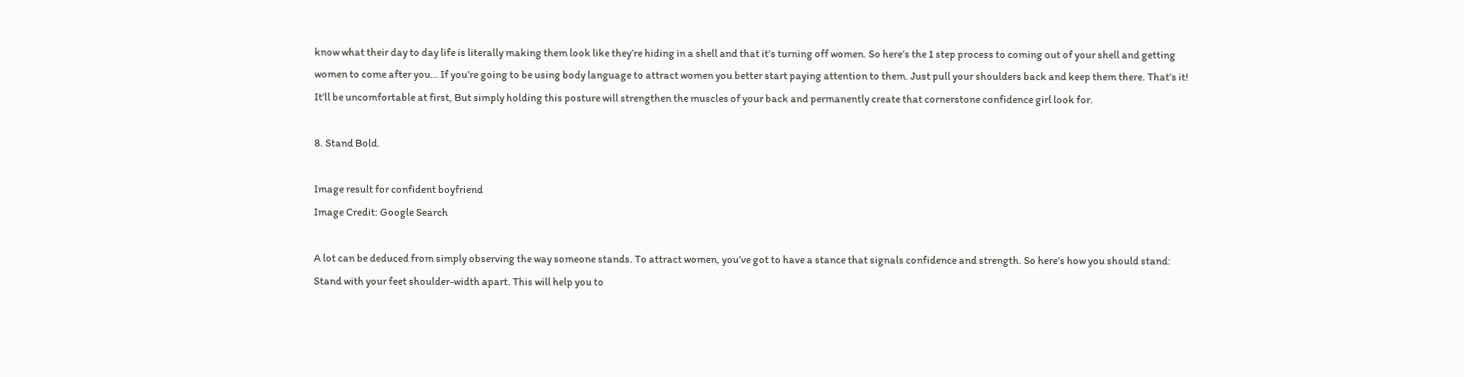know what their day to day life is literally making them look like they’re hiding in a shell and that it’s turning off women. So here’s the 1 step process to coming out of your shell and getting women to come after you… If you’re going to be using body language to attract women you better start paying attention to them. Just pull your shoulders back and keep them there. That’s it! It’ll be uncomfortable at first, But simply holding this posture will strengthen the muscles of your back and permanently create that cornerstone confidence girl look for.

8. Stand Bold.

Image result for confident boyfriend
Image Credit: Google Search

A lot can be deduced from simply observing the way someone stands. To attract women, you’ve got to have a stance that signals confidence and strength. So here’s how you should stand: Stand with your feet shoulder-width apart. This will help you to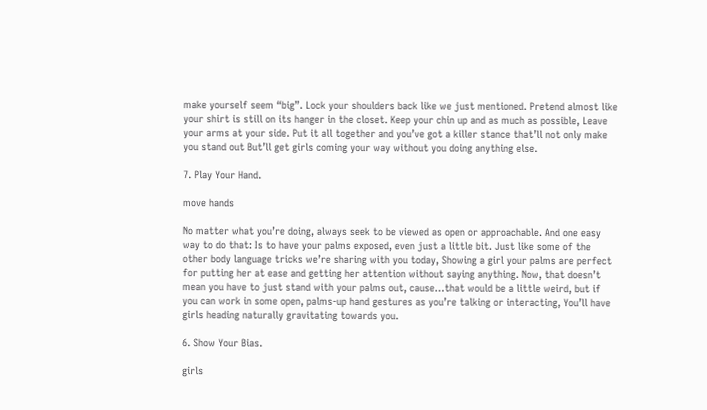make yourself seem “big”. Lock your shoulders back like we just mentioned. Pretend almost like your shirt is still on its hanger in the closet. Keep your chin up and as much as possible, Leave your arms at your side. Put it all together and you’ve got a killer stance that’ll not only make you stand out But’ll get girls coming your way without you doing anything else.

7. Play Your Hand.

move hands

No matter what you’re doing, always seek to be viewed as open or approachable. And one easy way to do that: Is to have your palms exposed, even just a little bit. Just like some of the other body language tricks we’re sharing with you today, Showing a girl your palms are perfect for putting her at ease and getting her attention without saying anything. Now, that doesn’t mean you have to just stand with your palms out, cause…that would be a little weird, but if you can work in some open, palms-up hand gestures as you’re talking or interacting, You’ll have girls heading naturally gravitating towards you.

6. Show Your Bias.

girls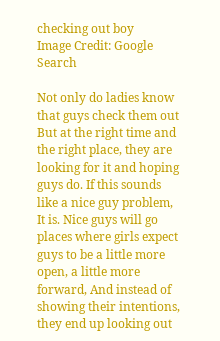checking out boy
Image Credit: Google Search

Not only do ladies know that guys check them out But at the right time and the right place, they are looking for it and hoping guys do. If this sounds like a nice guy problem, It is. Nice guys will go places where girls expect guys to be a little more open, a little more forward, And instead of showing their intentions, they end up looking out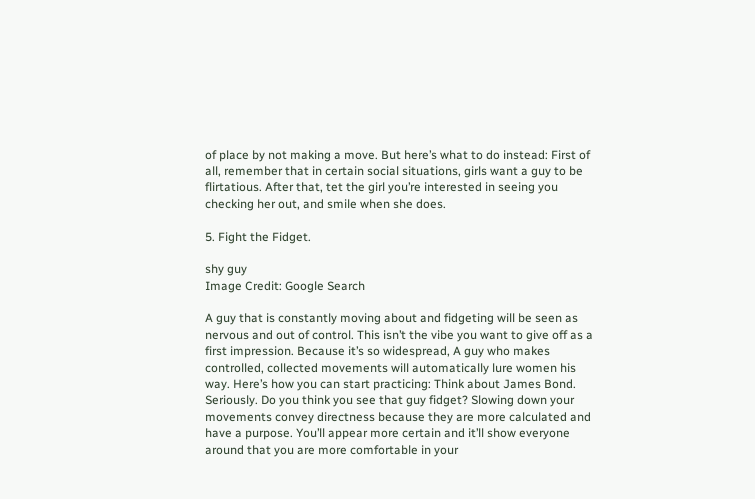of place by not making a move. But here’s what to do instead: First of all, remember that in certain social situations, girls want a guy to be flirtatious. After that, tet the girl you’re interested in seeing you checking her out, and smile when she does.

5. Fight the Fidget.

shy guy
Image Credit: Google Search

A guy that is constantly moving about and fidgeting will be seen as nervous and out of control. This isn’t the vibe you want to give off as a first impression. Because it’s so widespread, A guy who makes controlled, collected movements will automatically lure women his way. Here’s how you can start practicing: Think about James Bond. Seriously. Do you think you see that guy fidget? Slowing down your movements convey directness because they are more calculated and have a purpose. You’ll appear more certain and it’ll show everyone around that you are more comfortable in your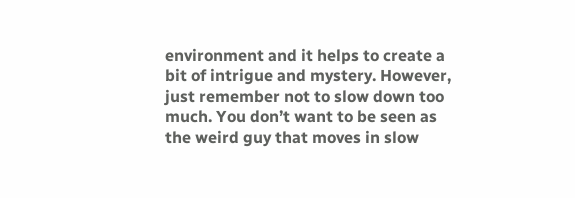environment and it helps to create a bit of intrigue and mystery. However, just remember not to slow down too much. You don’t want to be seen as the weird guy that moves in slow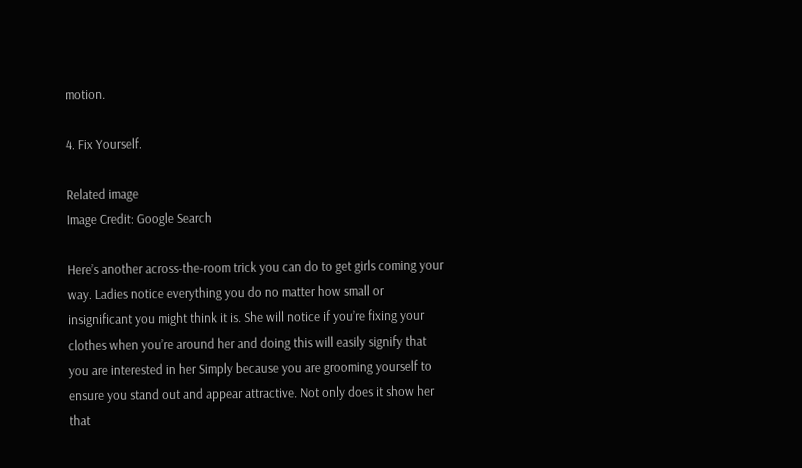motion.

4. Fix Yourself.

Related image
Image Credit: Google Search

Here’s another across-the-room trick you can do to get girls coming your way. Ladies notice everything you do no matter how small or insignificant you might think it is. She will notice if you’re fixing your clothes when you’re around her and doing this will easily signify that you are interested in her Simply because you are grooming yourself to ensure you stand out and appear attractive. Not only does it show her that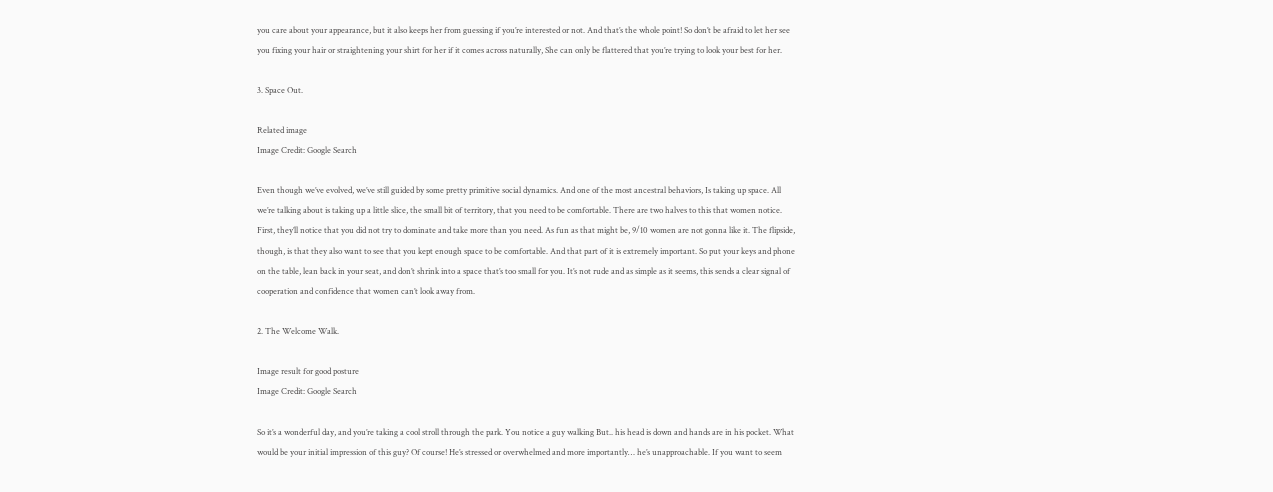you care about your appearance, but it also keeps her from guessing if you’re interested or not. And that’s the whole point! So don’t be afraid to let her see you fixing your hair or straightening your shirt for her if it comes across naturally, She can only be flattered that you’re trying to look your best for her.

3. Space Out.

Related image
Image Credit: Google Search

Even though we’ve evolved, we’ve still guided by some pretty primitive social dynamics. And one of the most ancestral behaviors, Is taking up space. All we’re talking about is taking up a little slice, the small bit of territory, that you need to be comfortable. There are two halves to this that women notice. First, they’ll notice that you did not try to dominate and take more than you need. As fun as that might be, 9/10 women are not gonna like it. The flipside, though, is that they also want to see that you kept enough space to be comfortable. And that part of it is extremely important. So put your keys and phone on the table, lean back in your seat, and don’t shrink into a space that’s too small for you. It’s not rude and as simple as it seems, this sends a clear signal of cooperation and confidence that women can’t look away from.

2. The Welcome Walk.

Image result for good posture
Image Credit: Google Search

So it’s a wonderful day, and you’re taking a cool stroll through the park. You notice a guy walking But.. his head is down and hands are in his pocket. What would be your initial impression of this guy? Of course! He’s stressed or overwhelmed and more importantly… he’s unapproachable. If you want to seem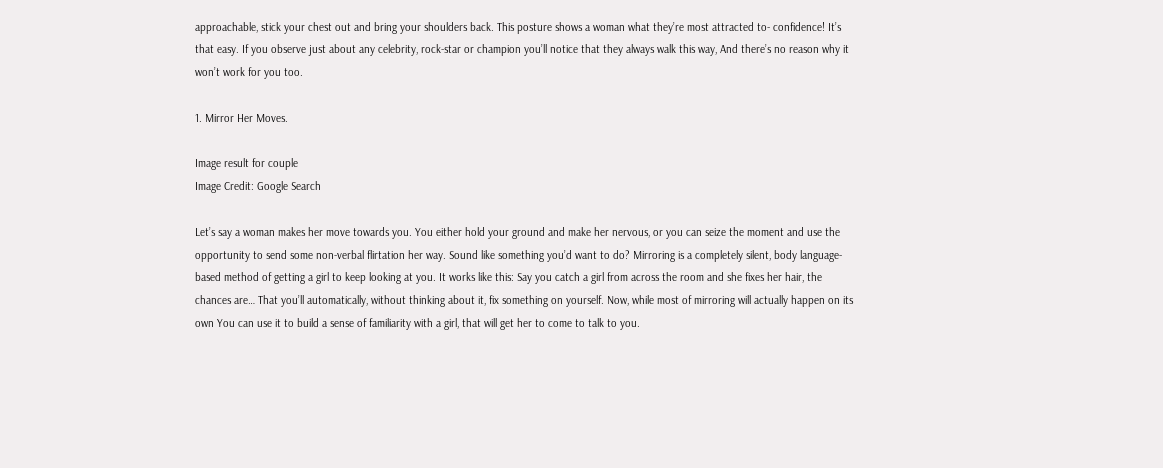approachable, stick your chest out and bring your shoulders back. This posture shows a woman what they’re most attracted to- confidence! It’s that easy. If you observe just about any celebrity, rock-star or champion you’ll notice that they always walk this way, And there’s no reason why it won’t work for you too.

1. Mirror Her Moves.

Image result for couple
Image Credit: Google Search

Let’s say a woman makes her move towards you. You either hold your ground and make her nervous, or you can seize the moment and use the opportunity to send some non-verbal flirtation her way. Sound like something you’d want to do? Mirroring is a completely silent, body language-based method of getting a girl to keep looking at you. It works like this: Say you catch a girl from across the room and she fixes her hair, the chances are… That you’ll automatically, without thinking about it, fix something on yourself. Now, while most of mirroring will actually happen on its own You can use it to build a sense of familiarity with a girl, that will get her to come to talk to you.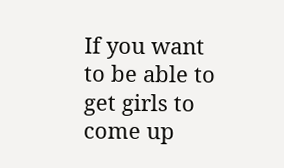If you want to be able to get girls to come up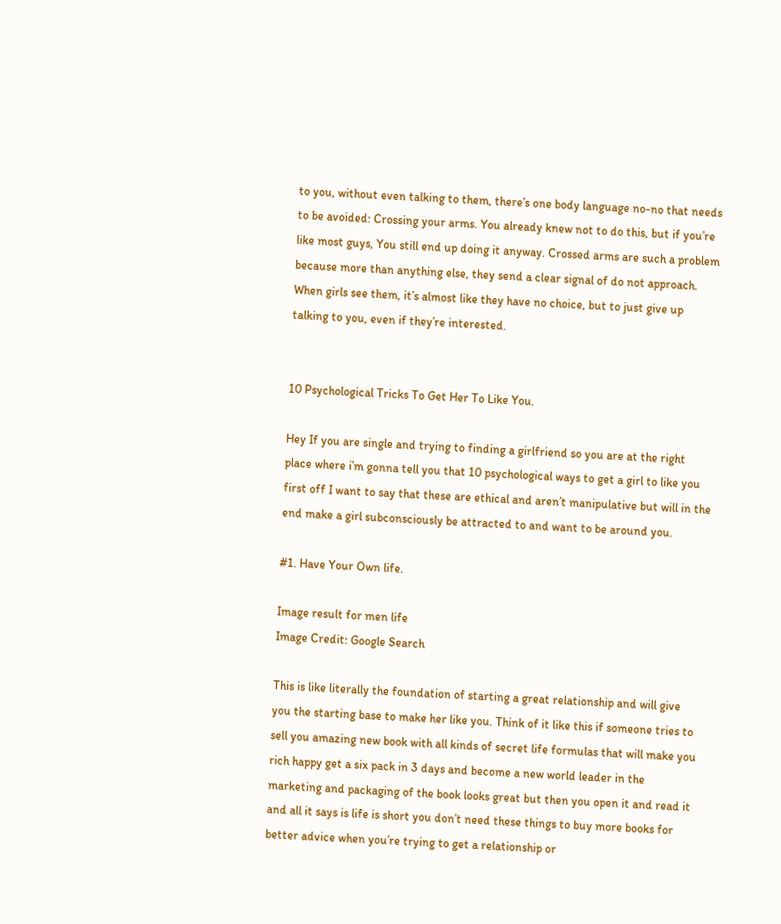to you, without even talking to them, there’s one body language no-no that needs to be avoided: Crossing your arms. You already knew not to do this, but if you’re like most guys, You still end up doing it anyway. Crossed arms are such a problem because more than anything else, they send a clear signal of do not approach. When girls see them, it’s almost like they have no choice, but to just give up talking to you, even if they’re interested.


10 Psychological Tricks To Get Her To Like You.

Hey If you are single and trying to finding a girlfriend so you are at the right place where i’m gonna tell you that 10 psychological ways to get a girl to like you first off I want to say that these are ethical and aren’t manipulative but will in the end make a girl subconsciously be attracted to and want to be around you.

#1. Have Your Own life.

Image result for men life
Image Credit: Google Search

This is like literally the foundation of starting a great relationship and will give you the starting base to make her like you. Think of it like this if someone tries to sell you amazing new book with all kinds of secret life formulas that will make you rich happy get a six pack in 3 days and become a new world leader in the marketing and packaging of the book looks great but then you open it and read it and all it says is life is short you don’t need these things to buy more books for better advice when you’re trying to get a relationship or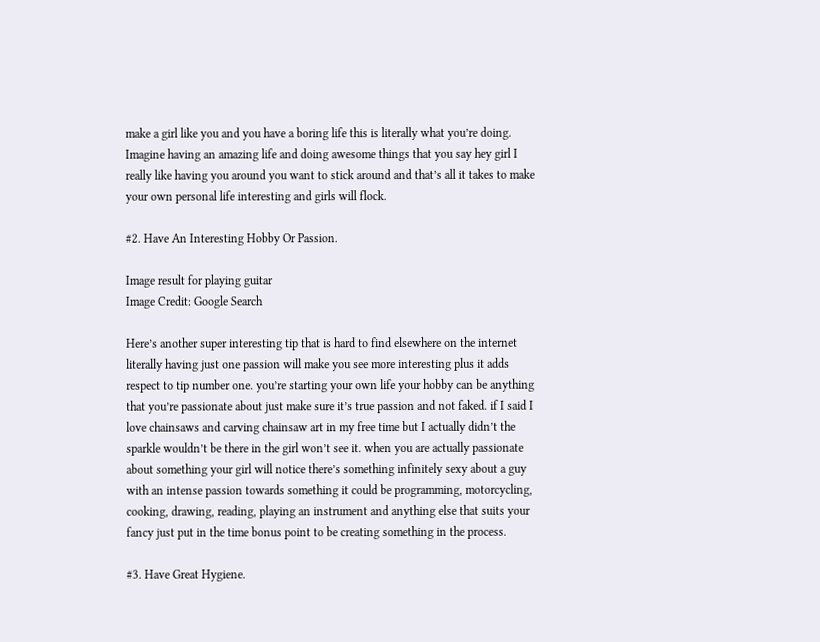make a girl like you and you have a boring life this is literally what you’re doing. Imagine having an amazing life and doing awesome things that you say hey girl I really like having you around you want to stick around and that’s all it takes to make your own personal life interesting and girls will flock.

#2. Have An Interesting Hobby Or Passion.

Image result for playing guitar
Image Credit: Google Search

Here’s another super interesting tip that is hard to find elsewhere on the internet literally having just one passion will make you see more interesting plus it adds respect to tip number one. you’re starting your own life your hobby can be anything that you’re passionate about just make sure it’s true passion and not faked. if I said I love chainsaws and carving chainsaw art in my free time but I actually didn’t the sparkle wouldn’t be there in the girl won’t see it. when you are actually passionate about something your girl will notice there’s something infinitely sexy about a guy with an intense passion towards something it could be programming, motorcycling, cooking, drawing, reading, playing an instrument and anything else that suits your fancy just put in the time bonus point to be creating something in the process.

#3. Have Great Hygiene.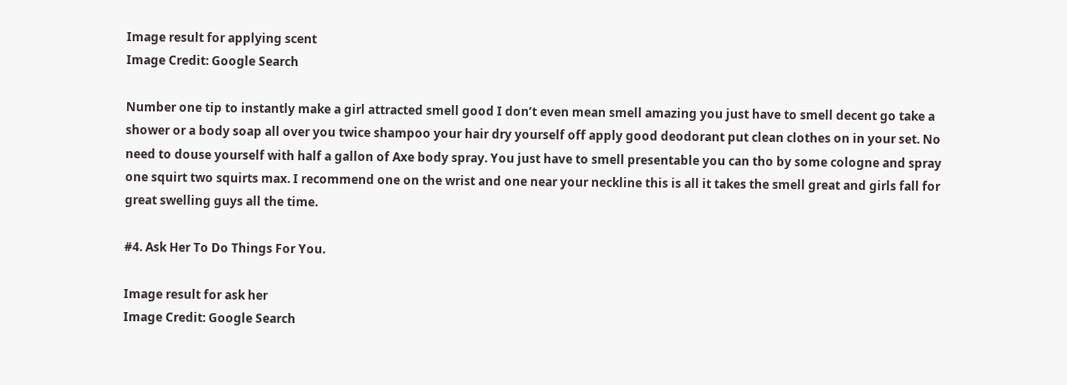Image result for applying scent
Image Credit: Google Search

Number one tip to instantly make a girl attracted smell good I don’t even mean smell amazing you just have to smell decent go take a shower or a body soap all over you twice shampoo your hair dry yourself off apply good deodorant put clean clothes on in your set. No need to douse yourself with half a gallon of Axe body spray. You just have to smell presentable you can tho by some cologne and spray one squirt two squirts max. I recommend one on the wrist and one near your neckline this is all it takes the smell great and girls fall for great swelling guys all the time.

#4. Ask Her To Do Things For You.

Image result for ask her
Image Credit: Google Search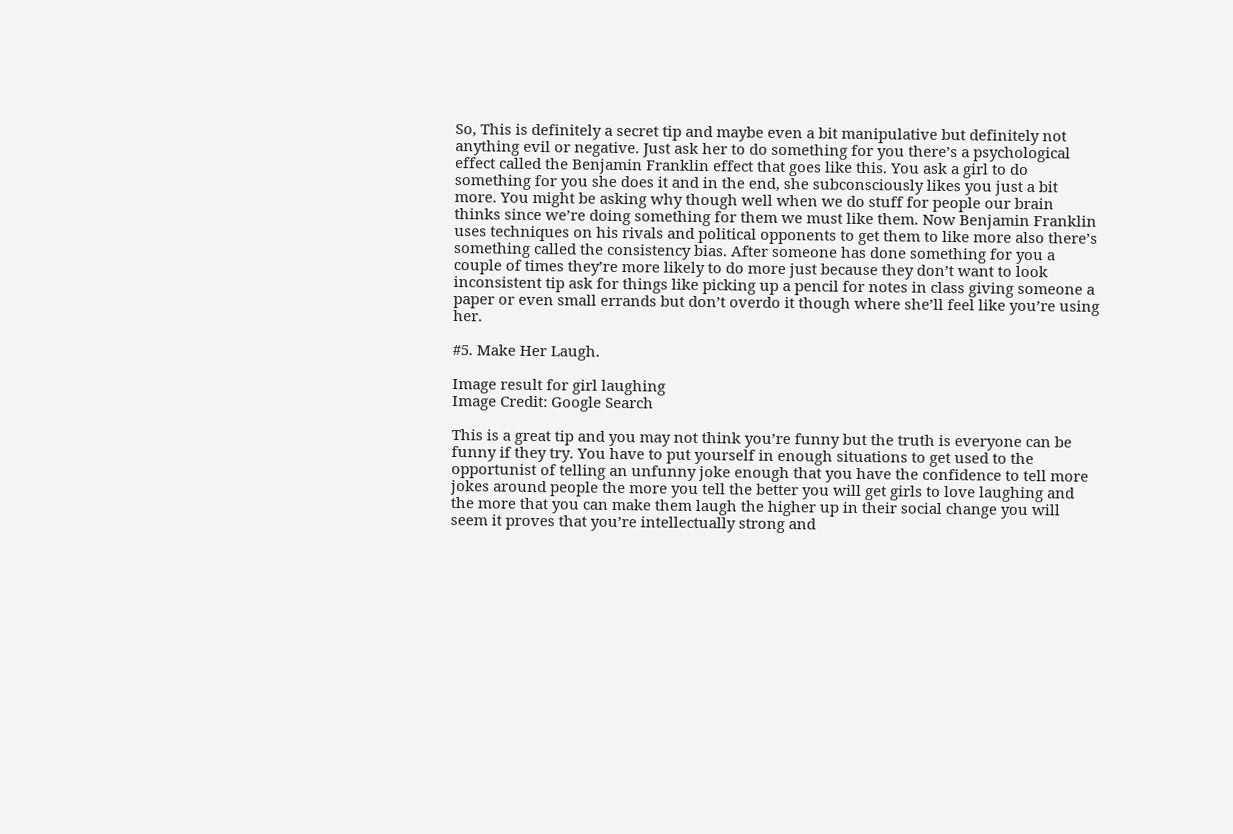So, This is definitely a secret tip and maybe even a bit manipulative but definitely not anything evil or negative. Just ask her to do something for you there’s a psychological effect called the Benjamin Franklin effect that goes like this. You ask a girl to do something for you she does it and in the end, she subconsciously likes you just a bit more. You might be asking why though well when we do stuff for people our brain thinks since we’re doing something for them we must like them. Now Benjamin Franklin uses techniques on his rivals and political opponents to get them to like more also there’s something called the consistency bias. After someone has done something for you a couple of times they’re more likely to do more just because they don’t want to look inconsistent tip ask for things like picking up a pencil for notes in class giving someone a paper or even small errands but don’t overdo it though where she’ll feel like you’re using her.

#5. Make Her Laugh.

Image result for girl laughing
Image Credit: Google Search

This is a great tip and you may not think you’re funny but the truth is everyone can be funny if they try. You have to put yourself in enough situations to get used to the opportunist of telling an unfunny joke enough that you have the confidence to tell more jokes around people the more you tell the better you will get girls to love laughing and the more that you can make them laugh the higher up in their social change you will seem it proves that you’re intellectually strong and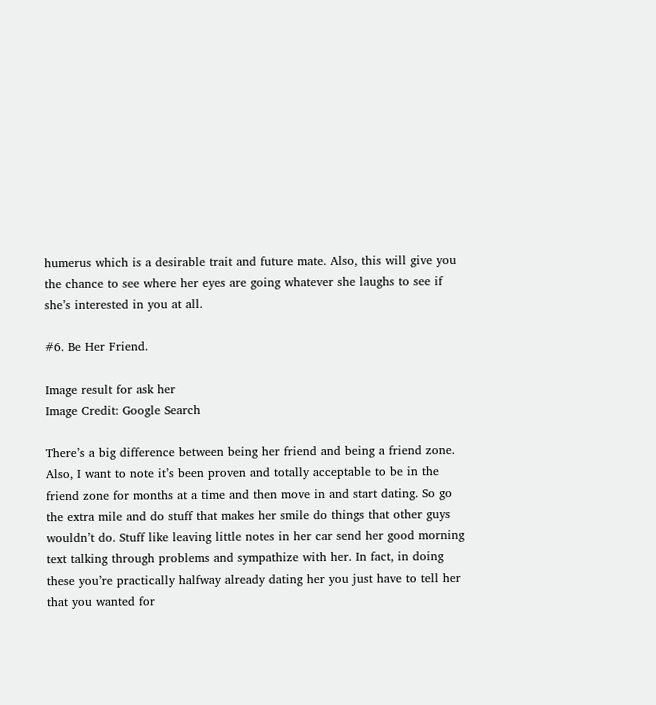humerus which is a desirable trait and future mate. Also, this will give you the chance to see where her eyes are going whatever she laughs to see if she’s interested in you at all.

#6. Be Her Friend.

Image result for ask her
Image Credit: Google Search

There’s a big difference between being her friend and being a friend zone. Also, I want to note it’s been proven and totally acceptable to be in the friend zone for months at a time and then move in and start dating. So go the extra mile and do stuff that makes her smile do things that other guys wouldn’t do. Stuff like leaving little notes in her car send her good morning text talking through problems and sympathize with her. In fact, in doing these you’re practically halfway already dating her you just have to tell her that you wanted for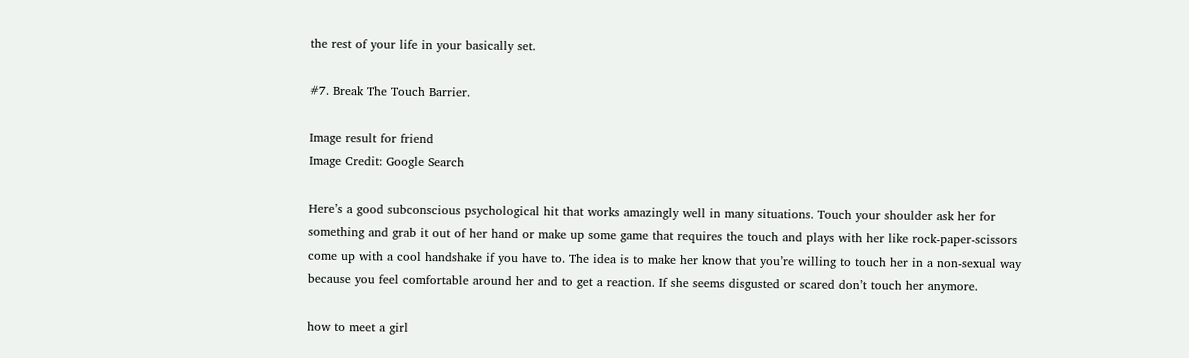the rest of your life in your basically set.

#7. Break The Touch Barrier.

Image result for friend
Image Credit: Google Search

Here’s a good subconscious psychological hit that works amazingly well in many situations. Touch your shoulder ask her for something and grab it out of her hand or make up some game that requires the touch and plays with her like rock-paper-scissors come up with a cool handshake if you have to. The idea is to make her know that you’re willing to touch her in a non-sexual way because you feel comfortable around her and to get a reaction. If she seems disgusted or scared don’t touch her anymore.

how to meet a girl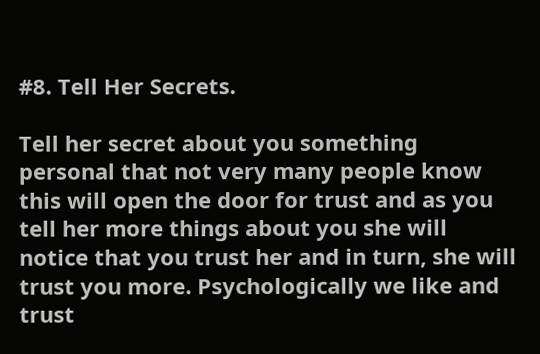#8. Tell Her Secrets.

Tell her secret about you something personal that not very many people know this will open the door for trust and as you tell her more things about you she will notice that you trust her and in turn, she will trust you more. Psychologically we like and trust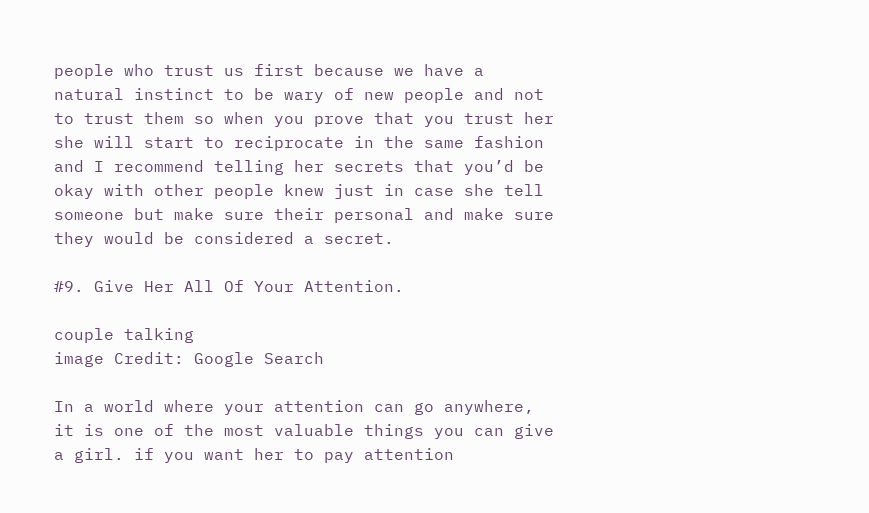people who trust us first because we have a natural instinct to be wary of new people and not to trust them so when you prove that you trust her she will start to reciprocate in the same fashion and I recommend telling her secrets that you’d be okay with other people knew just in case she tell someone but make sure their personal and make sure they would be considered a secret.

#9. Give Her All Of Your Attention.

couple talking
image Credit: Google Search

In a world where your attention can go anywhere, it is one of the most valuable things you can give a girl. if you want her to pay attention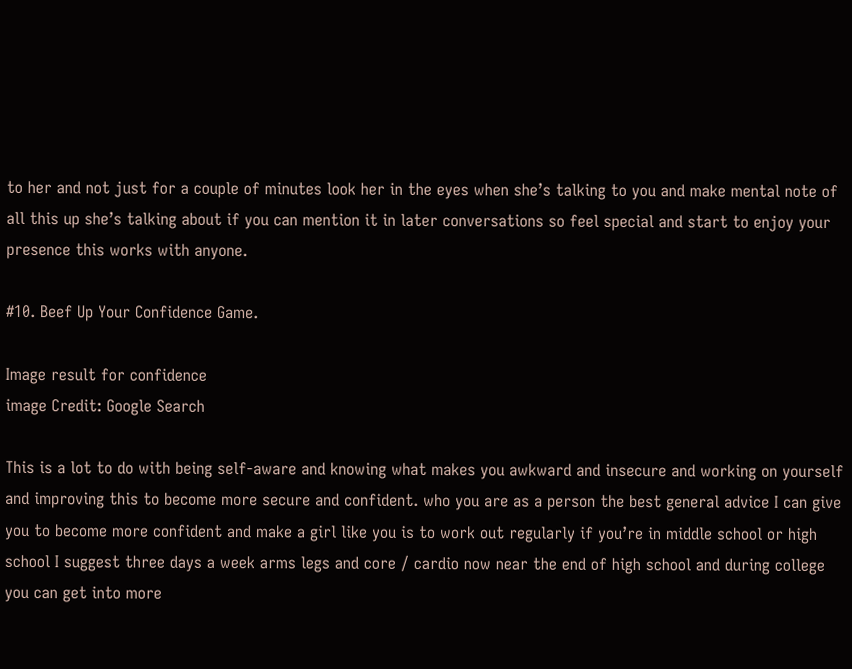to her and not just for a couple of minutes look her in the eyes when she’s talking to you and make mental note of all this up she’s talking about if you can mention it in later conversations so feel special and start to enjoy your presence this works with anyone.

#10. Beef Up Your Confidence Game.

Image result for confidence
image Credit: Google Search

This is a lot to do with being self-aware and knowing what makes you awkward and insecure and working on yourself and improving this to become more secure and confident. who you are as a person the best general advice I can give you to become more confident and make a girl like you is to work out regularly if you’re in middle school or high school I suggest three days a week arms legs and core / cardio now near the end of high school and during college you can get into more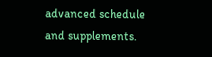advanced schedule and supplements.